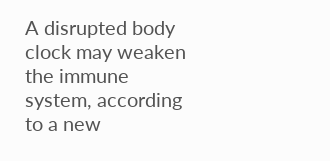A disrupted body clock may weaken the immune system, according to a new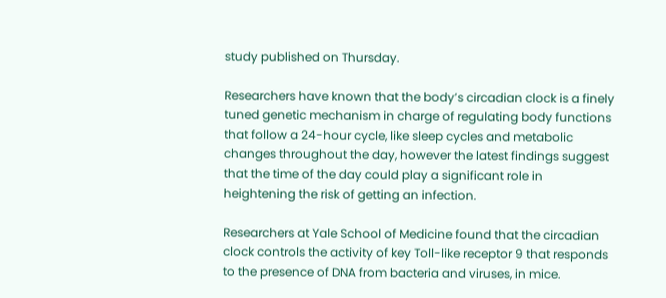study published on Thursday.

Researchers have known that the body’s circadian clock is a finely tuned genetic mechanism in charge of regulating body functions that follow a 24-hour cycle, like sleep cycles and metabolic changes throughout the day, however the latest findings suggest that the time of the day could play a significant role in heightening the risk of getting an infection.

Researchers at Yale School of Medicine found that the circadian clock controls the activity of key Toll-like receptor 9 that responds to the presence of DNA from bacteria and viruses, in mice.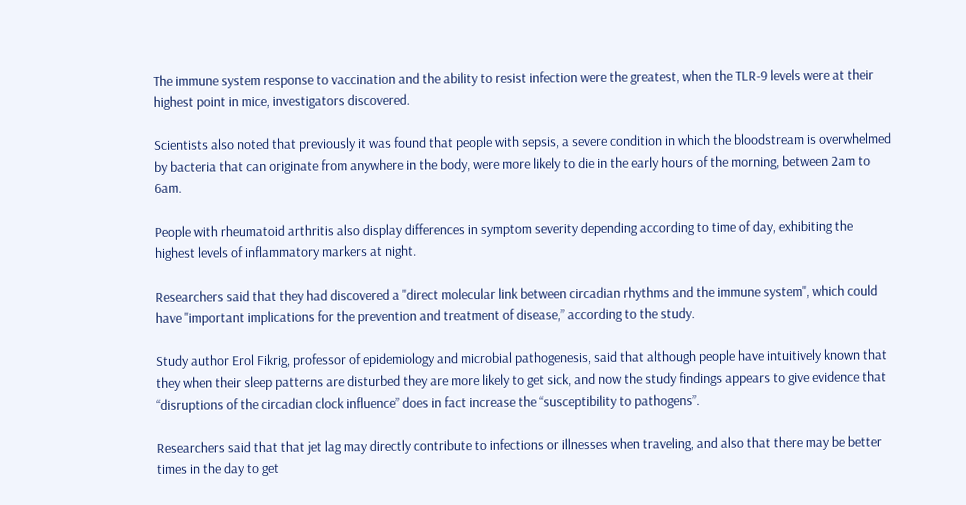The immune system response to vaccination and the ability to resist infection were the greatest, when the TLR-9 levels were at their highest point in mice, investigators discovered.

Scientists also noted that previously it was found that people with sepsis, a severe condition in which the bloodstream is overwhelmed by bacteria that can originate from anywhere in the body, were more likely to die in the early hours of the morning, between 2am to 6am.

People with rheumatoid arthritis also display differences in symptom severity depending according to time of day, exhibiting the highest levels of inflammatory markers at night.

Researchers said that they had discovered a "direct molecular link between circadian rhythms and the immune system", which could have "important implications for the prevention and treatment of disease,” according to the study.

Study author Erol Fikrig, professor of epidemiology and microbial pathogenesis, said that although people have intuitively known that they when their sleep patterns are disturbed they are more likely to get sick, and now the study findings appears to give evidence that “disruptions of the circadian clock influence” does in fact increase the “susceptibility to pathogens”.

Researchers said that that jet lag may directly contribute to infections or illnesses when traveling, and also that there may be better times in the day to get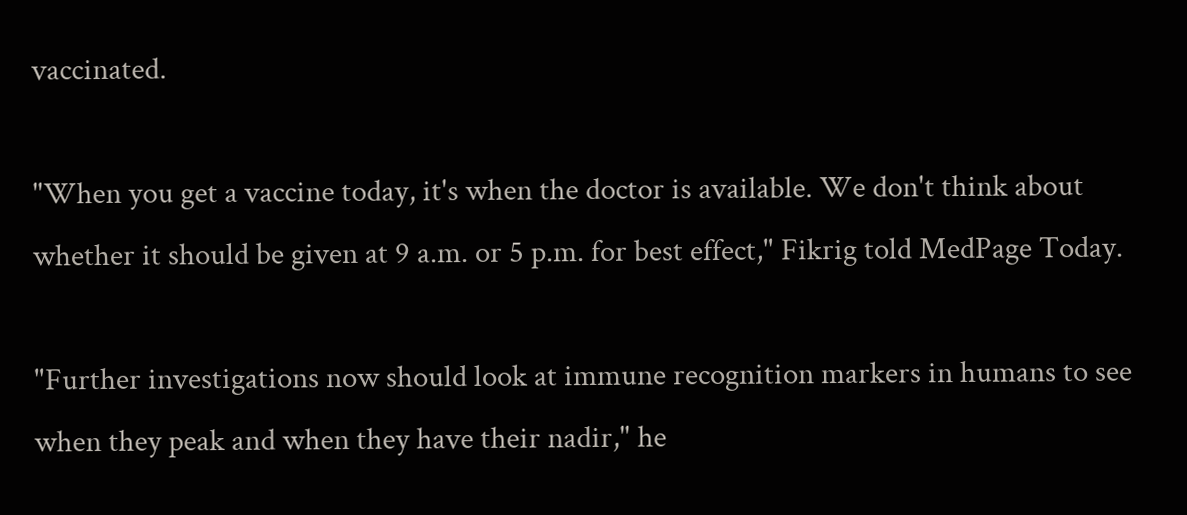vaccinated.

"When you get a vaccine today, it's when the doctor is available. We don't think about whether it should be given at 9 a.m. or 5 p.m. for best effect," Fikrig told MedPage Today.

"Further investigations now should look at immune recognition markers in humans to see when they peak and when they have their nadir," he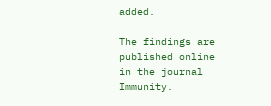added.

The findings are published online in the journal Immunity.